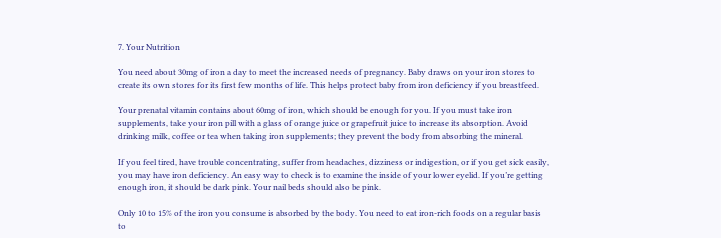7. Your Nutrition

You need about 30mg of iron a day to meet the increased needs of pregnancy. Baby draws on your iron stores to create its own stores for its first few months of life. This helps protect baby from iron deficiency if you breastfeed.

Your prenatal vitamin contains about 60mg of iron, which should be enough for you. If you must take iron supplements, take your iron pill with a glass of orange juice or grapefruit juice to increase its absorption. Avoid drinking milk, coffee or tea when taking iron supplements; they prevent the body from absorbing the mineral.

If you feel tired, have trouble concentrating, suffer from headaches, dizziness or indigestion, or if you get sick easily, you may have iron deficiency. An easy way to check is to examine the inside of your lower eyelid. If you’re getting enough iron, it should be dark pink. Your nail beds should also be pink.

Only 10 to 15% of the iron you consume is absorbed by the body. You need to eat iron-rich foods on a regular basis to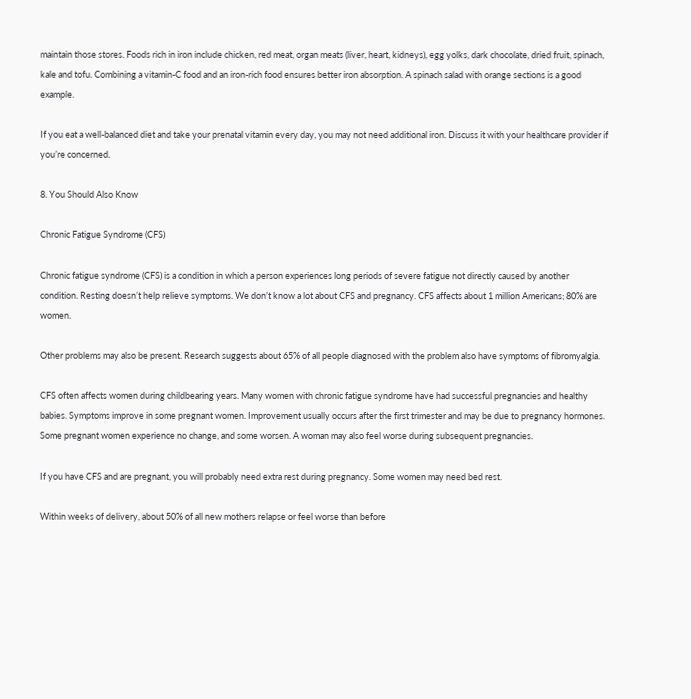maintain those stores. Foods rich in iron include chicken, red meat, organ meats (liver, heart, kidneys), egg yolks, dark chocolate, dried fruit, spinach, kale and tofu. Combining a vitamin-C food and an iron-rich food ensures better iron absorption. A spinach salad with orange sections is a good example.

If you eat a well-balanced diet and take your prenatal vitamin every day, you may not need additional iron. Discuss it with your healthcare provider if you’re concerned.

8. You Should Also Know

Chronic Fatigue Syndrome (CFS)

Chronic fatigue syndrome (CFS) is a condition in which a person experiences long periods of severe fatigue not directly caused by another condition. Resting doesn’t help relieve symptoms. We don’t know a lot about CFS and pregnancy. CFS affects about 1 million Americans; 80% are women.

Other problems may also be present. Research suggests about 65% of all people diagnosed with the problem also have symptoms of fibromyalgia.

CFS often affects women during childbearing years. Many women with chronic fatigue syndrome have had successful pregnancies and healthy babies. Symptoms improve in some pregnant women. Improvement usually occurs after the first trimester and may be due to pregnancy hormones. Some pregnant women experience no change, and some worsen. A woman may also feel worse during subsequent pregnancies.

If you have CFS and are pregnant, you will probably need extra rest during pregnancy. Some women may need bed rest.

Within weeks of delivery, about 50% of all new mothers relapse or feel worse than before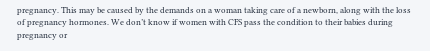pregnancy. This may be caused by the demands on a woman taking care of a newborn, along with the loss of pregnancy hormones. We don’t know if women with CFS pass the condition to their babies during pregnancy or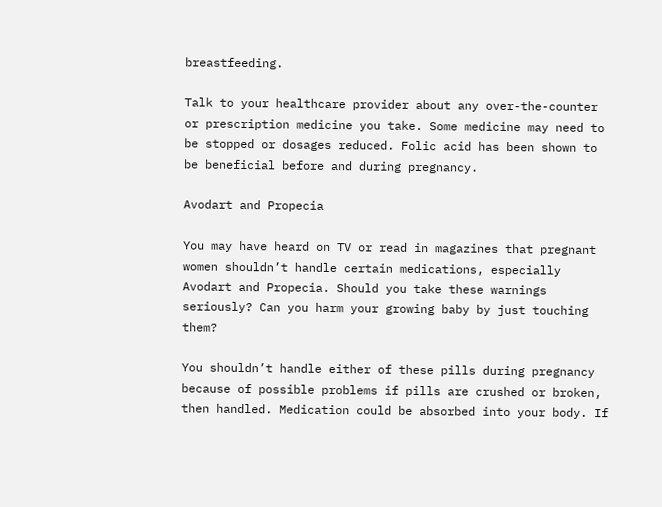breastfeeding.

Talk to your healthcare provider about any over-the-counter or prescription medicine you take. Some medicine may need to be stopped or dosages reduced. Folic acid has been shown to be beneficial before and during pregnancy.

Avodart and Propecia

You may have heard on TV or read in magazines that pregnant women shouldn’t handle certain medications, especially Avodart and Propecia. Should you take these warnings seriously? Can you harm your growing baby by just touching them?

You shouldn’t handle either of these pills during pregnancy because of possible problems if pills are crushed or broken, then handled. Medication could be absorbed into your body. If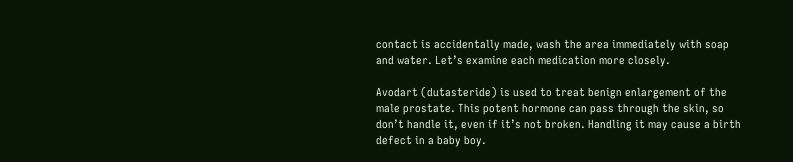contact is accidentally made, wash the area immediately with soap and water. Let’s examine each medication more closely.

Avodart (dutasteride) is used to treat benign enlargement of the male prostate. This potent hormone can pass through the skin, so don’t handle it, even if it’s not broken. Handling it may cause a birth defect in a baby boy.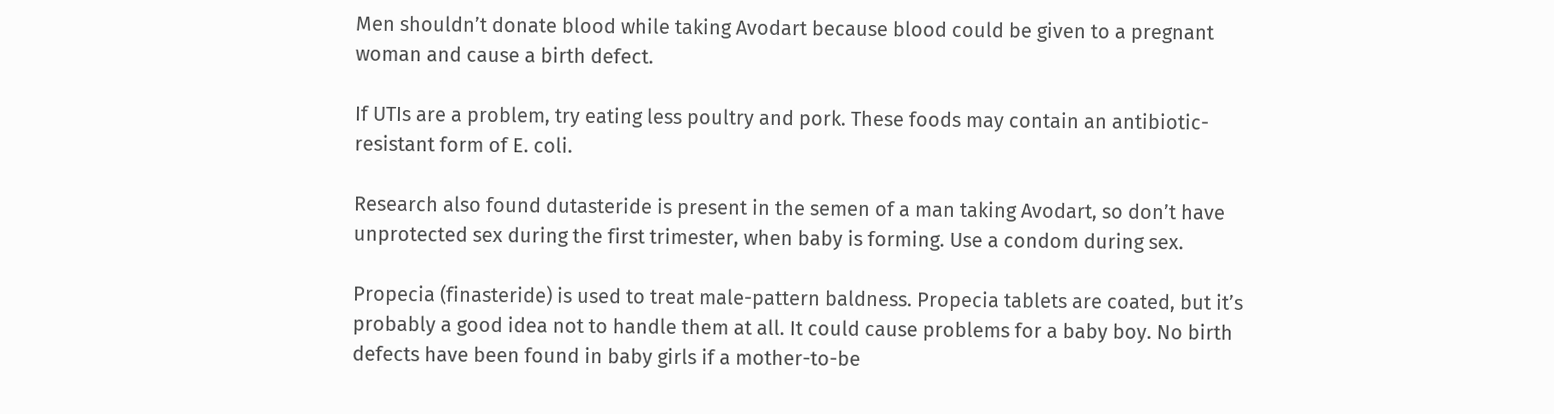Men shouldn’t donate blood while taking Avodart because blood could be given to a pregnant woman and cause a birth defect.

If UTIs are a problem, try eating less poultry and pork. These foods may contain an antibiotic-resistant form of E. coli.

Research also found dutasteride is present in the semen of a man taking Avodart, so don’t have unprotected sex during the first trimester, when baby is forming. Use a condom during sex.

Propecia (finasteride) is used to treat male-pattern baldness. Propecia tablets are coated, but it’s probably a good idea not to handle them at all. It could cause problems for a baby boy. No birth defects have been found in baby girls if a mother-to-be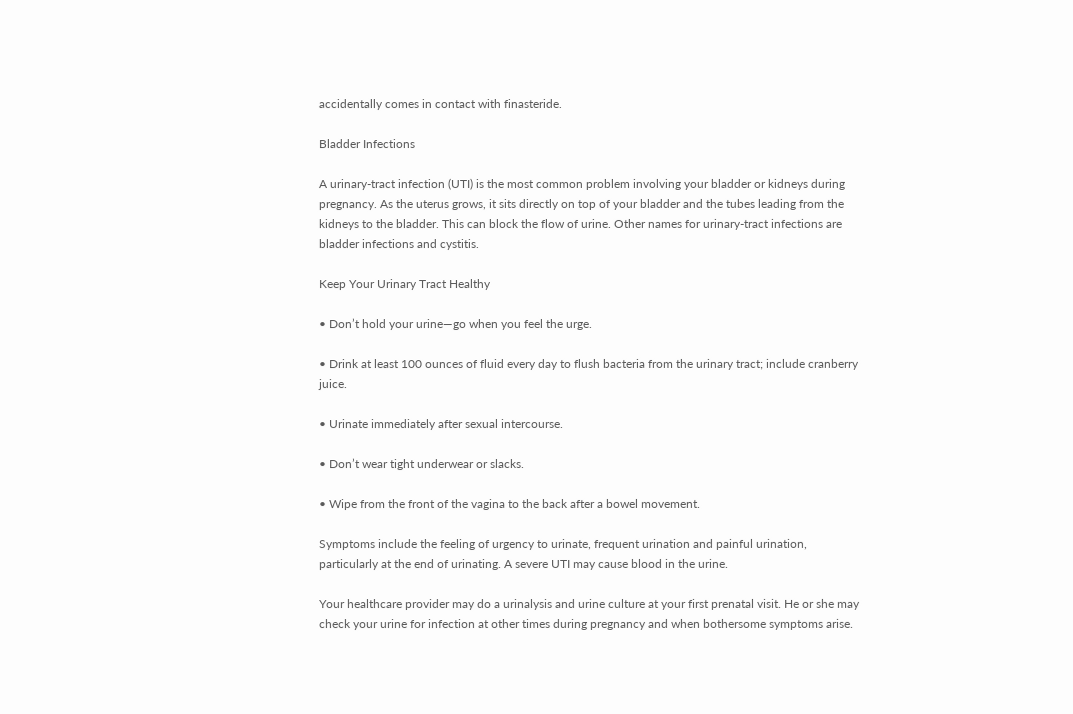accidentally comes in contact with finasteride.

Bladder Infections

A urinary-tract infection (UTI) is the most common problem involving your bladder or kidneys during pregnancy. As the uterus grows, it sits directly on top of your bladder and the tubes leading from the kidneys to the bladder. This can block the flow of urine. Other names for urinary-tract infections are bladder infections and cystitis.

Keep Your Urinary Tract Healthy

• Don’t hold your urine—go when you feel the urge.

• Drink at least 100 ounces of fluid every day to flush bacteria from the urinary tract; include cranberry juice.

• Urinate immediately after sexual intercourse.

• Don’t wear tight underwear or slacks.

• Wipe from the front of the vagina to the back after a bowel movement.

Symptoms include the feeling of urgency to urinate, frequent urination and painful urination, particularly at the end of urinating. A severe UTI may cause blood in the urine.

Your healthcare provider may do a urinalysis and urine culture at your first prenatal visit. He or she may check your urine for infection at other times during pregnancy and when bothersome symptoms arise.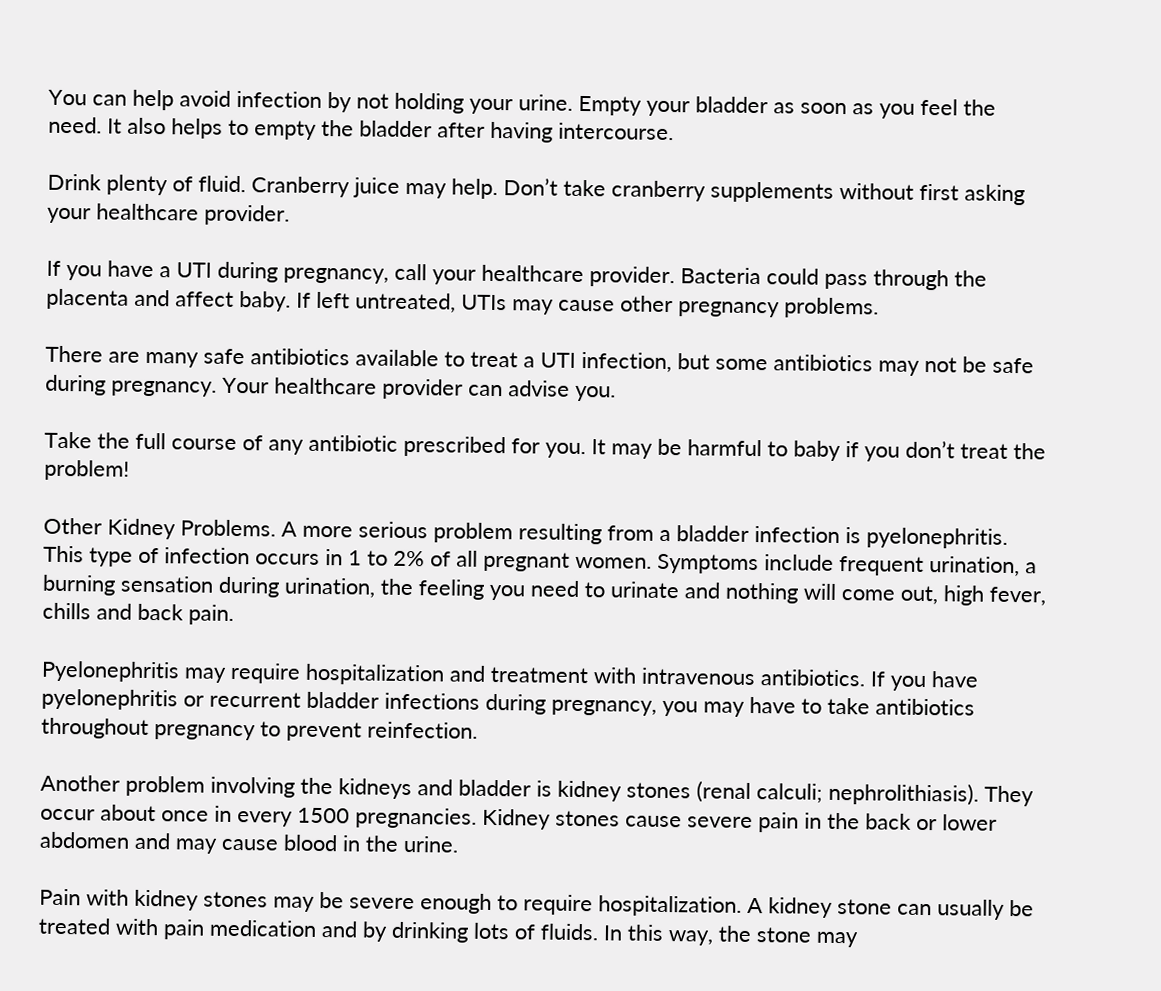You can help avoid infection by not holding your urine. Empty your bladder as soon as you feel the need. It also helps to empty the bladder after having intercourse.

Drink plenty of fluid. Cranberry juice may help. Don’t take cranberry supplements without first asking your healthcare provider.

If you have a UTI during pregnancy, call your healthcare provider. Bacteria could pass through the placenta and affect baby. If left untreated, UTIs may cause other pregnancy problems.

There are many safe antibiotics available to treat a UTI infection, but some antibiotics may not be safe during pregnancy. Your healthcare provider can advise you.

Take the full course of any antibiotic prescribed for you. It may be harmful to baby if you don’t treat the problem!

Other Kidney Problems. A more serious problem resulting from a bladder infection is pyelonephritis. This type of infection occurs in 1 to 2% of all pregnant women. Symptoms include frequent urination, a burning sensation during urination, the feeling you need to urinate and nothing will come out, high fever, chills and back pain.

Pyelonephritis may require hospitalization and treatment with intravenous antibiotics. If you have pyelonephritis or recurrent bladder infections during pregnancy, you may have to take antibiotics throughout pregnancy to prevent reinfection.

Another problem involving the kidneys and bladder is kidney stones (renal calculi; nephrolithiasis). They occur about once in every 1500 pregnancies. Kidney stones cause severe pain in the back or lower abdomen and may cause blood in the urine.

Pain with kidney stones may be severe enough to require hospitalization. A kidney stone can usually be treated with pain medication and by drinking lots of fluids. In this way, the stone may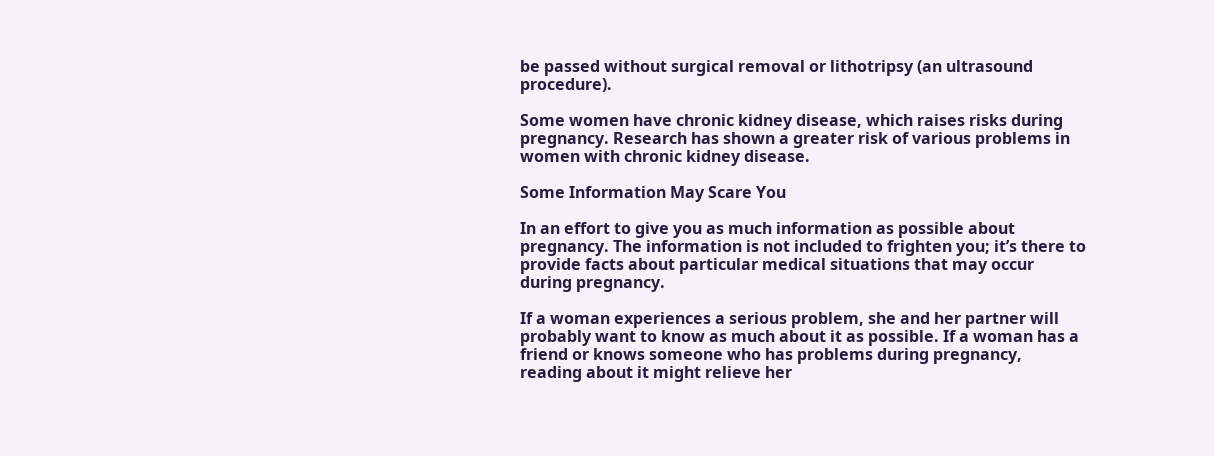be passed without surgical removal or lithotripsy (an ultrasound procedure).

Some women have chronic kidney disease, which raises risks during pregnancy. Research has shown a greater risk of various problems in women with chronic kidney disease.

Some Information May Scare You

In an effort to give you as much information as possible about pregnancy. The information is not included to frighten you; it’s there to provide facts about particular medical situations that may occur during pregnancy.

If a woman experiences a serious problem, she and her partner will probably want to know as much about it as possible. If a woman has a friend or knows someone who has problems during pregnancy, reading about it might relieve her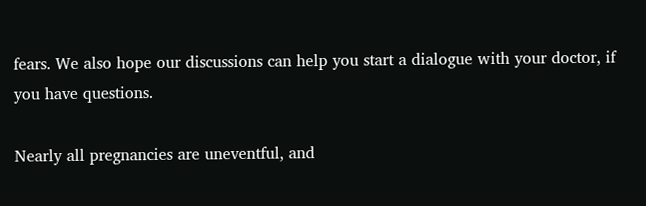fears. We also hope our discussions can help you start a dialogue with your doctor, if you have questions.

Nearly all pregnancies are uneventful, and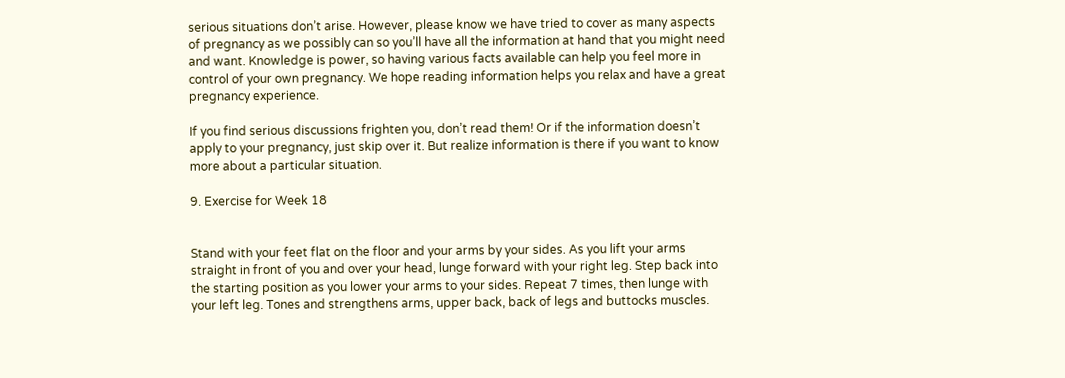serious situations don’t arise. However, please know we have tried to cover as many aspects of pregnancy as we possibly can so you’ll have all the information at hand that you might need and want. Knowledge is power, so having various facts available can help you feel more in control of your own pregnancy. We hope reading information helps you relax and have a great pregnancy experience.

If you find serious discussions frighten you, don’t read them! Or if the information doesn’t apply to your pregnancy, just skip over it. But realize information is there if you want to know more about a particular situation.

9. Exercise for Week 18


Stand with your feet flat on the floor and your arms by your sides. As you lift your arms straight in front of you and over your head, lunge forward with your right leg. Step back into the starting position as you lower your arms to your sides. Repeat 7 times, then lunge with your left leg. Tones and strengthens arms, upper back, back of legs and buttocks muscles.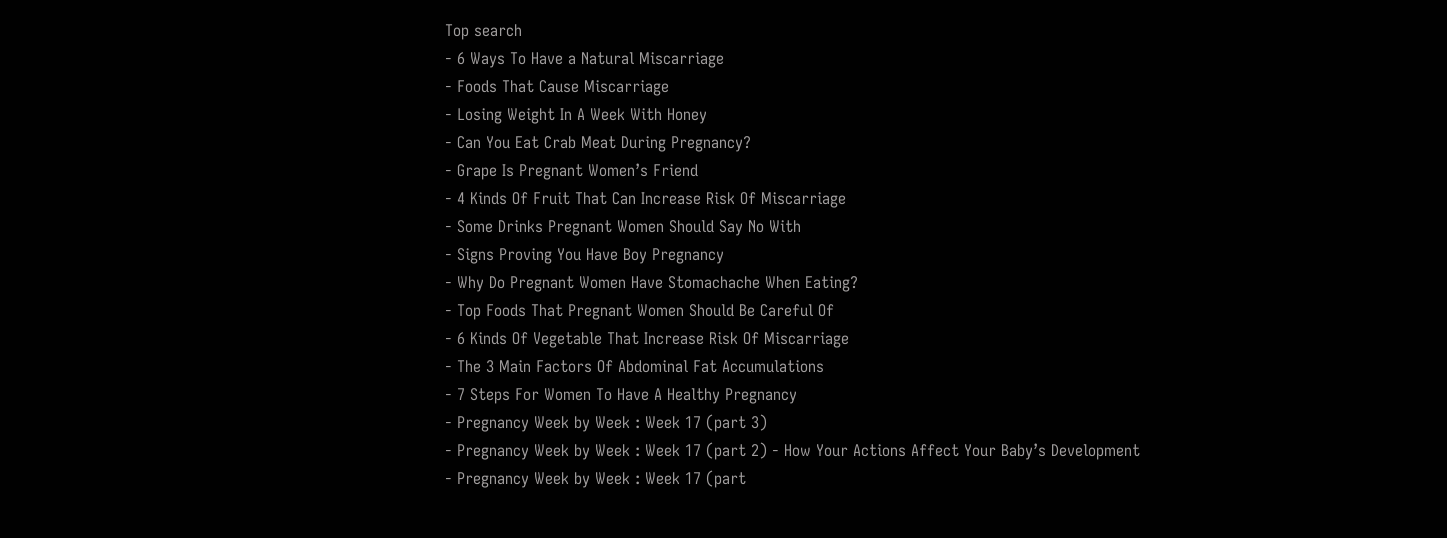Top search
- 6 Ways To Have a Natural Miscarriage
- Foods That Cause Miscarriage
- Losing Weight In A Week With Honey
- Can You Eat Crab Meat During Pregnancy?
- Grape Is Pregnant Women’s Friend
- 4 Kinds Of Fruit That Can Increase Risk Of Miscarriage
- Some Drinks Pregnant Women Should Say No With
- Signs Proving You Have Boy Pregnancy
- Why Do Pregnant Women Have Stomachache When Eating?
- Top Foods That Pregnant Women Should Be Careful Of
- 6 Kinds Of Vegetable That Increase Risk Of Miscarriage
- The 3 Main Factors Of Abdominal Fat Accumulations
- 7 Steps For Women To Have A Healthy Pregnancy
- Pregnancy Week by Week : Week 17 (part 3)
- Pregnancy Week by Week : Week 17 (part 2) - How Your Actions Affect Your Baby’s Development
- Pregnancy Week by Week : Week 17 (part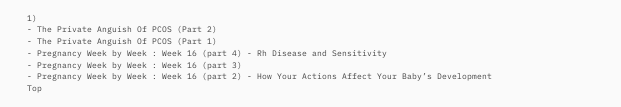1)
- The Private Anguish Of PCOS (Part 2)
- The Private Anguish Of PCOS (Part 1)
- Pregnancy Week by Week : Week 16 (part 4) - Rh Disease and Sensitivity
- Pregnancy Week by Week : Week 16 (part 3)
- Pregnancy Week by Week : Week 16 (part 2) - How Your Actions Affect Your Baby’s Development
Top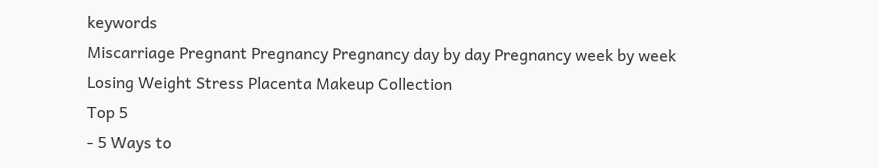keywords
Miscarriage Pregnant Pregnancy Pregnancy day by day Pregnancy week by week Losing Weight Stress Placenta Makeup Collection
Top 5
- 5 Ways to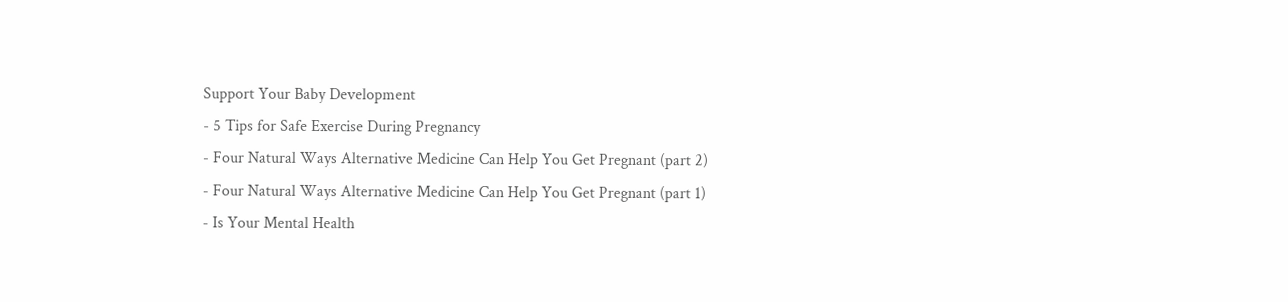Support Your Baby Development
- 5 Tips for Safe Exercise During Pregnancy
- Four Natural Ways Alternative Medicine Can Help You Get Pregnant (part 2)
- Four Natural Ways Alternative Medicine Can Help You Get Pregnant (part 1)
- Is Your Mental Health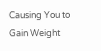Causing You to Gain Weight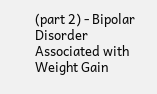(part 2) - Bipolar Disorder Associated with Weight Gain